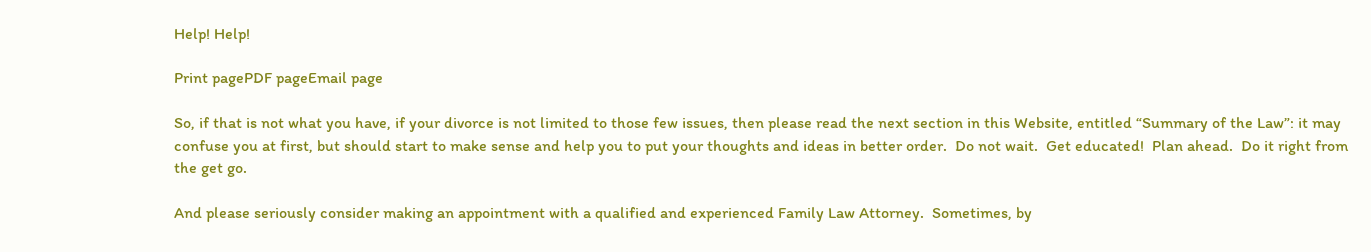Help! Help!

Print pagePDF pageEmail page

So, if that is not what you have, if your divorce is not limited to those few issues, then please read the next section in this Website, entitled “Summary of the Law”: it may confuse you at first, but should start to make sense and help you to put your thoughts and ideas in better order.  Do not wait.  Get educated!  Plan ahead.  Do it right from the get go.

And please seriously consider making an appointment with a qualified and experienced Family Law Attorney.  Sometimes, by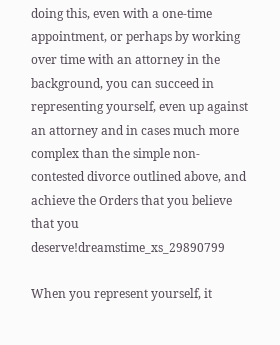doing this, even with a one-time appointment, or perhaps by working over time with an attorney in the background, you can succeed in representing yourself, even up against an attorney and in cases much more complex than the simple non-contested divorce outlined above, and achieve the Orders that you believe that you deserve!dreamstime_xs_29890799

When you represent yourself, it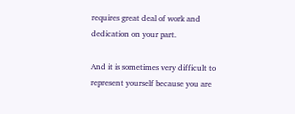requires great deal of work and dedication on your part.

And it is sometimes very difficult to represent yourself because you are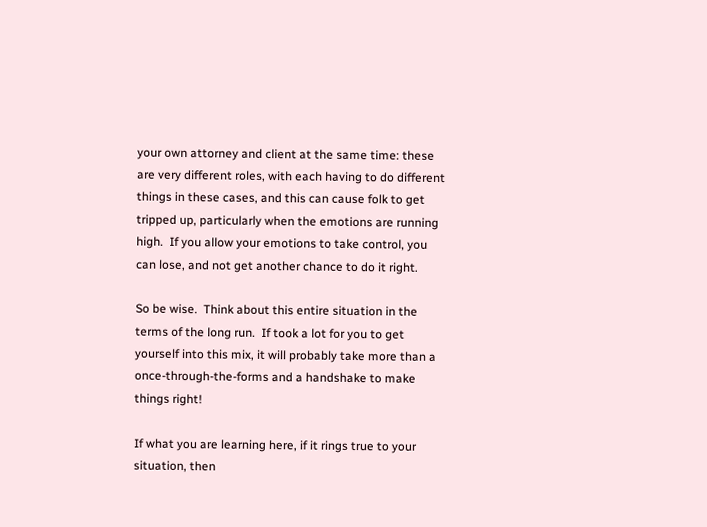your own attorney and client at the same time: these are very different roles, with each having to do different things in these cases, and this can cause folk to get tripped up, particularly when the emotions are running high.  If you allow your emotions to take control, you can lose, and not get another chance to do it right.

So be wise.  Think about this entire situation in the terms of the long run.  If took a lot for you to get yourself into this mix, it will probably take more than a once-through-the-forms and a handshake to make things right!

If what you are learning here, if it rings true to your situation, then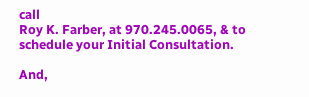call
Roy K. Farber, at 970.245.0065, & to schedule your Initial Consultation.

And,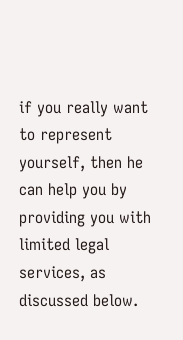if you really want to represent yourself, then he can help you by providing you with limited legal services, as discussed below.